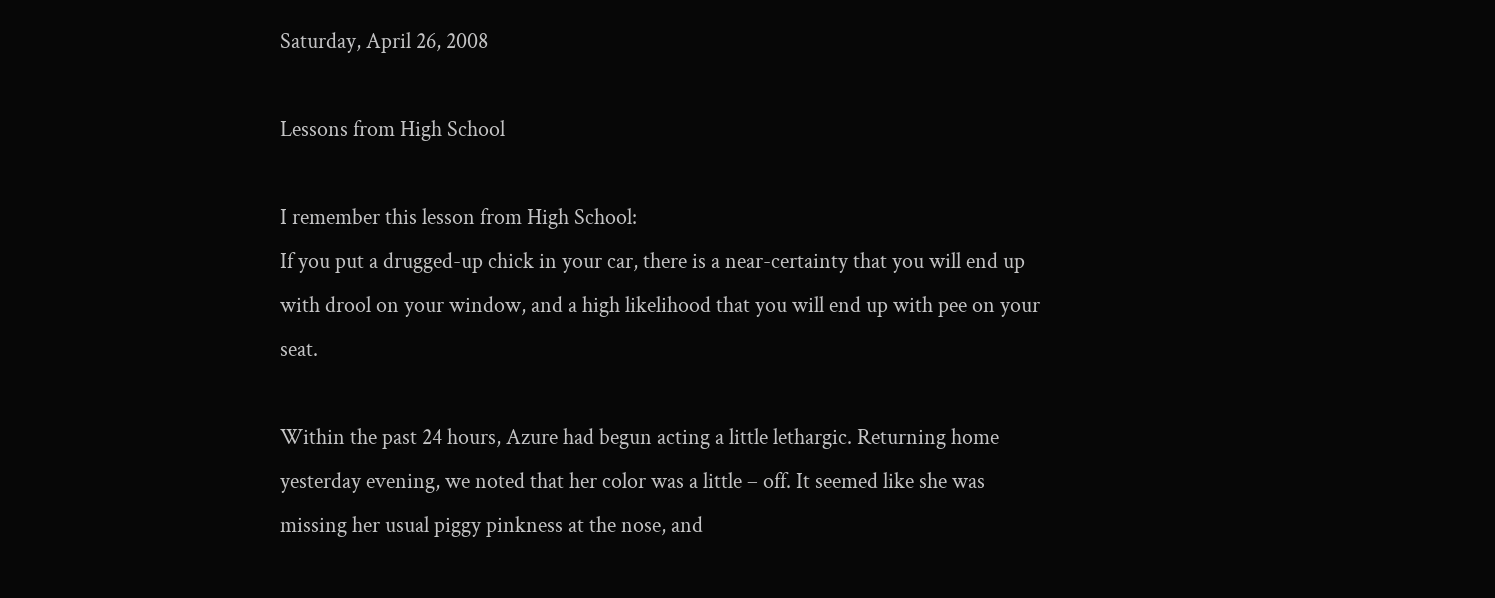Saturday, April 26, 2008

Lessons from High School

I remember this lesson from High School:
If you put a drugged-up chick in your car, there is a near-certainty that you will end up with drool on your window, and a high likelihood that you will end up with pee on your seat.

Within the past 24 hours, Azure had begun acting a little lethargic. Returning home yesterday evening, we noted that her color was a little – off. It seemed like she was missing her usual piggy pinkness at the nose, and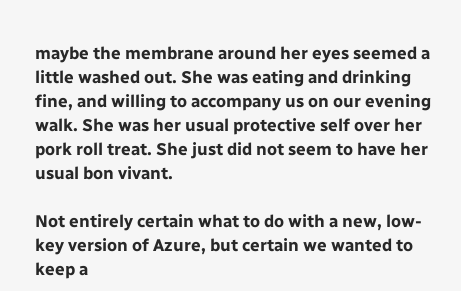maybe the membrane around her eyes seemed a little washed out. She was eating and drinking fine, and willing to accompany us on our evening walk. She was her usual protective self over her pork roll treat. She just did not seem to have her usual bon vivant.

Not entirely certain what to do with a new, low-key version of Azure, but certain we wanted to keep a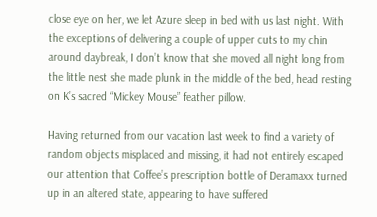close eye on her, we let Azure sleep in bed with us last night. With the exceptions of delivering a couple of upper cuts to my chin around daybreak, I don’t know that she moved all night long from the little nest she made plunk in the middle of the bed, head resting on K’s sacred “Mickey Mouse” feather pillow.

Having returned from our vacation last week to find a variety of random objects misplaced and missing, it had not entirely escaped our attention that Coffee’s prescription bottle of Deramaxx turned up in an altered state, appearing to have suffered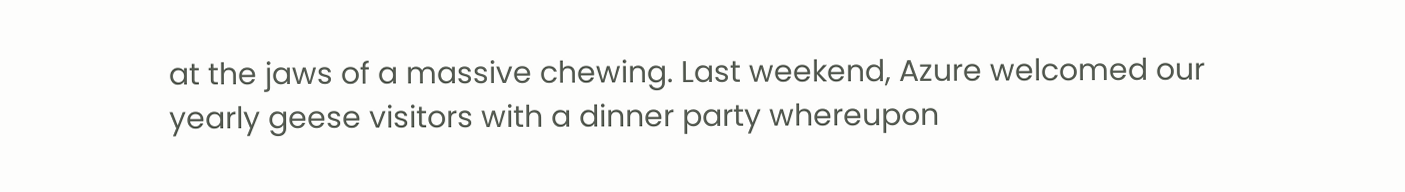at the jaws of a massive chewing. Last weekend, Azure welcomed our yearly geese visitors with a dinner party whereupon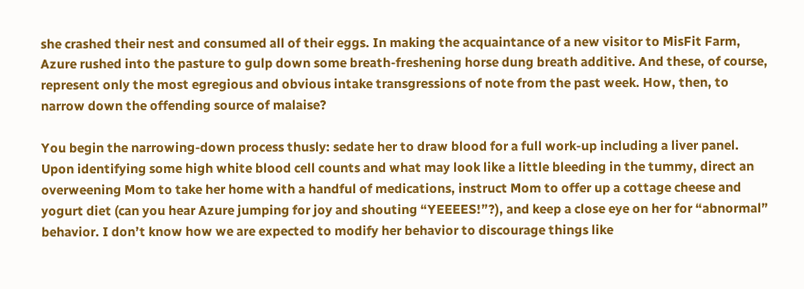she crashed their nest and consumed all of their eggs. In making the acquaintance of a new visitor to MisFit Farm, Azure rushed into the pasture to gulp down some breath-freshening horse dung breath additive. And these, of course, represent only the most egregious and obvious intake transgressions of note from the past week. How, then, to narrow down the offending source of malaise?

You begin the narrowing-down process thusly: sedate her to draw blood for a full work-up including a liver panel. Upon identifying some high white blood cell counts and what may look like a little bleeding in the tummy, direct an overweening Mom to take her home with a handful of medications, instruct Mom to offer up a cottage cheese and yogurt diet (can you hear Azure jumping for joy and shouting “YEEEES!”?), and keep a close eye on her for “abnormal” behavior. I don’t know how we are expected to modify her behavior to discourage things like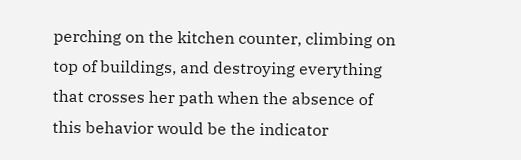perching on the kitchen counter, climbing on top of buildings, and destroying everything that crosses her path when the absence of this behavior would be the indicator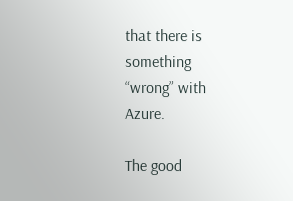that there is something “wrong” with Azure.

The good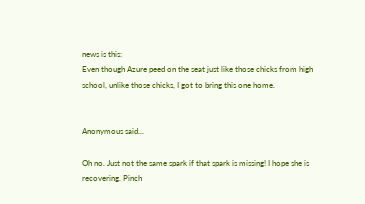news is this:
Even though Azure peed on the seat just like those chicks from high school, unlike those chicks, I got to bring this one home.


Anonymous said...

Oh no. Just not the same spark if that spark is missing! I hope she is recovering. Pinch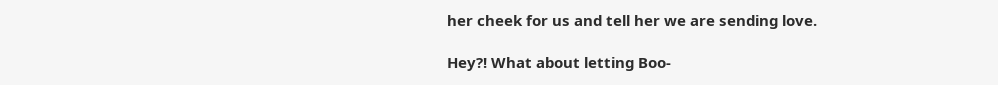her cheek for us and tell her we are sending love.

Hey?! What about letting Boo-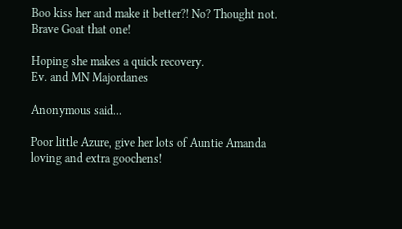Boo kiss her and make it better?! No? Thought not. Brave Goat that one!

Hoping she makes a quick recovery.
Ev. and MN Majordanes

Anonymous said...

Poor little Azure, give her lots of Auntie Amanda loving and extra goochens!